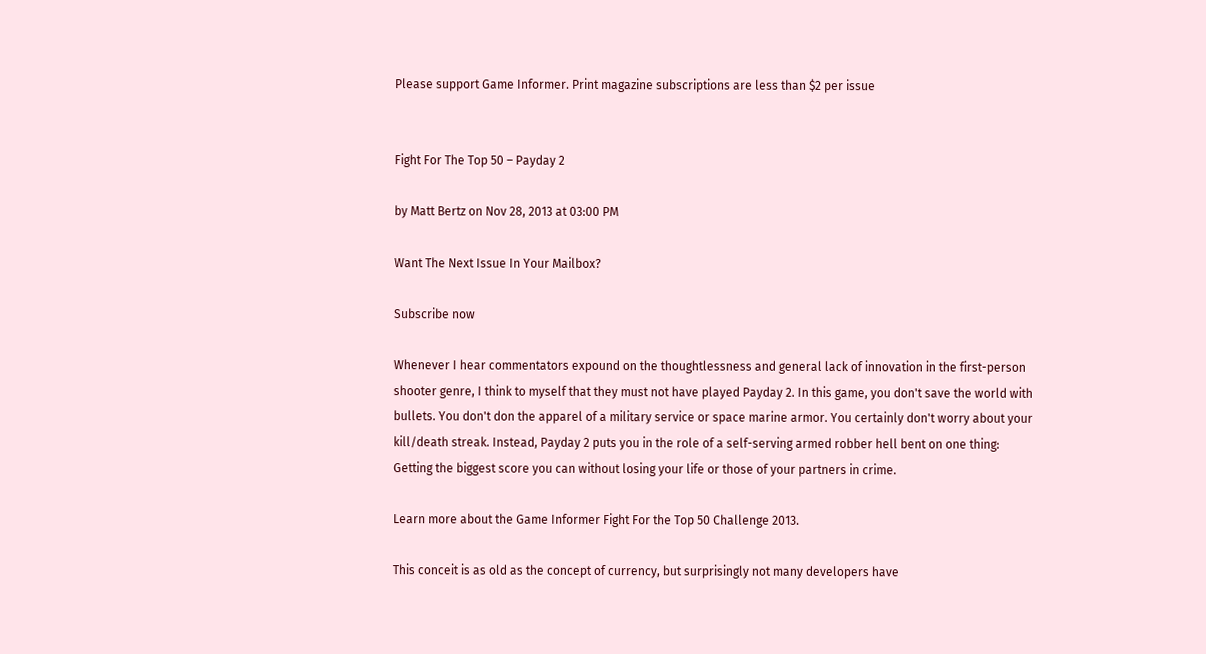Please support Game Informer. Print magazine subscriptions are less than $2 per issue


Fight For The Top 50 – Payday 2

by Matt Bertz on Nov 28, 2013 at 03:00 PM

Want The Next Issue In Your Mailbox?

Subscribe now

Whenever I hear commentators expound on the thoughtlessness and general lack of innovation in the first-person shooter genre, I think to myself that they must not have played Payday 2. In this game, you don't save the world with bullets. You don't don the apparel of a military service or space marine armor. You certainly don't worry about your kill/death streak. Instead, Payday 2 puts you in the role of a self-serving armed robber hell bent on one thing: Getting the biggest score you can without losing your life or those of your partners in crime.

Learn more about the Game Informer Fight For the Top 50 Challenge 2013.

This conceit is as old as the concept of currency, but surprisingly not many developers have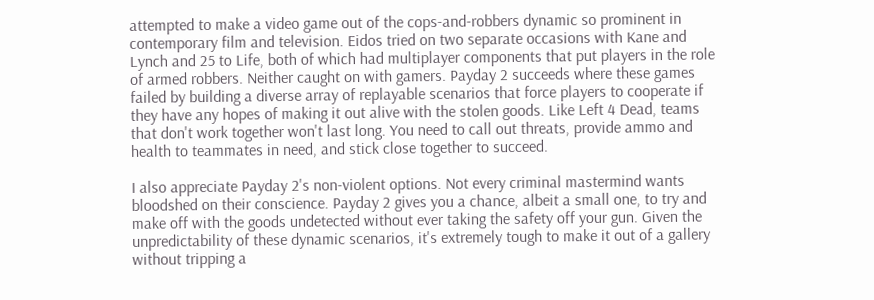attempted to make a video game out of the cops-and-robbers dynamic so prominent in contemporary film and television. Eidos tried on two separate occasions with Kane and Lynch and 25 to Life, both of which had multiplayer components that put players in the role of armed robbers. Neither caught on with gamers. Payday 2 succeeds where these games failed by building a diverse array of replayable scenarios that force players to cooperate if they have any hopes of making it out alive with the stolen goods. Like Left 4 Dead, teams that don't work together won't last long. You need to call out threats, provide ammo and health to teammates in need, and stick close together to succeed.

I also appreciate Payday 2's non-violent options. Not every criminal mastermind wants bloodshed on their conscience. Payday 2 gives you a chance, albeit a small one, to try and make off with the goods undetected without ever taking the safety off your gun. Given the unpredictability of these dynamic scenarios, it's extremely tough to make it out of a gallery without tripping a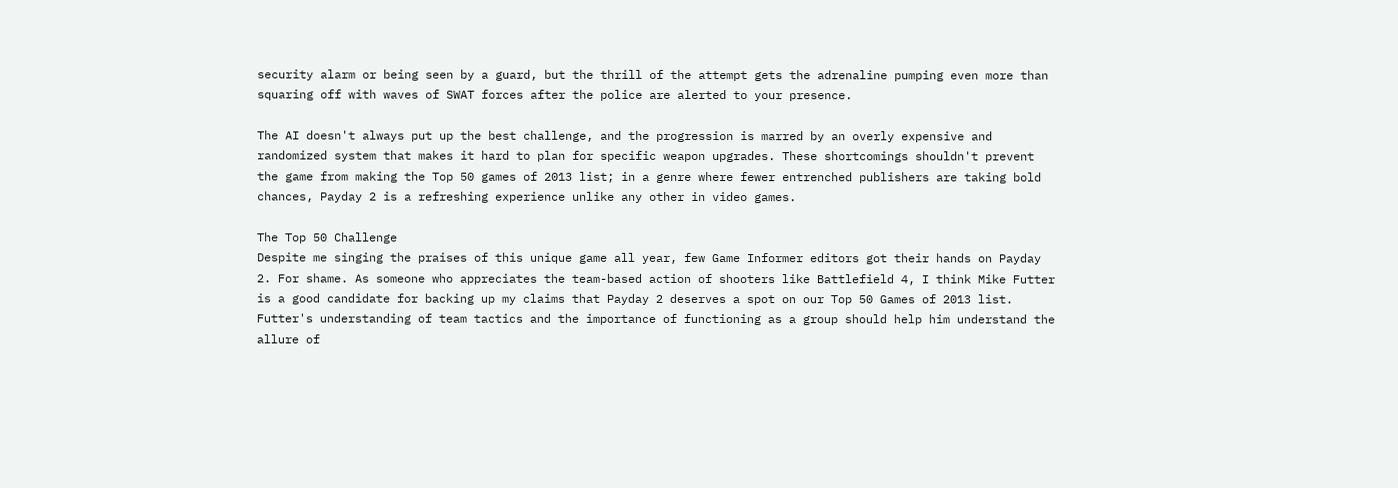security alarm or being seen by a guard, but the thrill of the attempt gets the adrenaline pumping even more than squaring off with waves of SWAT forces after the police are alerted to your presence.

The AI doesn't always put up the best challenge, and the progression is marred by an overly expensive and randomized system that makes it hard to plan for specific weapon upgrades. These shortcomings shouldn't prevent the game from making the Top 50 games of 2013 list; in a genre where fewer entrenched publishers are taking bold chances, Payday 2 is a refreshing experience unlike any other in video games.

The Top 50 Challenge
Despite me singing the praises of this unique game all year, few Game Informer editors got their hands on Payday 2. For shame. As someone who appreciates the team-based action of shooters like Battlefield 4, I think Mike Futter is a good candidate for backing up my claims that Payday 2 deserves a spot on our Top 50 Games of 2013 list. Futter's understanding of team tactics and the importance of functioning as a group should help him understand the allure of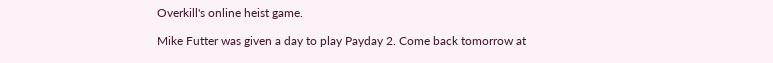Overkill's online heist game.

Mike Futter was given a day to play Payday 2. Come back tomorrow at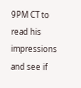9PM CT to read his impressions and see if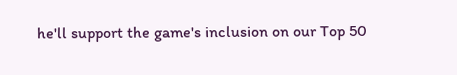he'll support the game's inclusion on our Top 50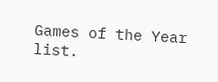Games of the Year list.